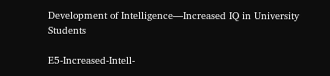Development of Intelligence—Increased IQ in University Students

E5-Increased-Intell-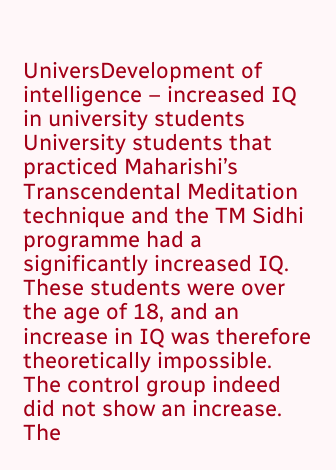UniversDevelopment of intelligence – increased IQ in university students
University students that practiced Maharishi’s Transcendental Meditation technique and the TM Sidhi programme had a significantly increased IQ. These students were over the age of 18, and an increase in IQ was therefore theoretically impossible. The control group indeed did not show an increase. The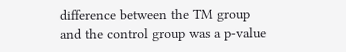difference between the TM group and the control group was a p-value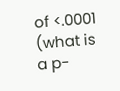of <.0001 (what is a p-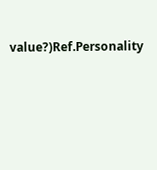value?)Ref.Personality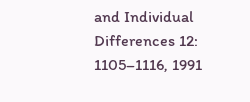and Individual Differences 12: 1105–1116, 1991